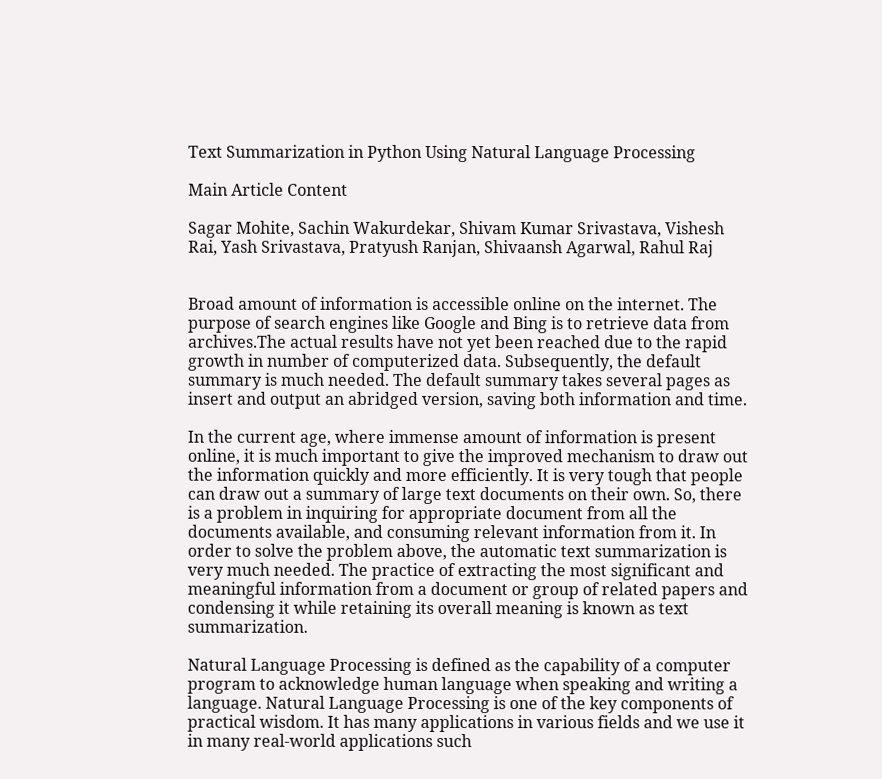Text Summarization in Python Using Natural Language Processing

Main Article Content

Sagar Mohite, Sachin Wakurdekar, Shivam Kumar Srivastava, Vishesh Rai, Yash Srivastava, Pratyush Ranjan, Shivaansh Agarwal, Rahul Raj


Broad amount of information is accessible online on the internet. The purpose of search engines like Google and Bing is to retrieve data from archives.The actual results have not yet been reached due to the rapid growth in number of computerized data. Subsequently, the default summary is much needed. The default summary takes several pages as insert and output an abridged version, saving both information and time.

In the current age, where immense amount of information is present online, it is much important to give the improved mechanism to draw out the information quickly and more efficiently. It is very tough that people can draw out a summary of large text documents on their own. So, there is a problem in inquiring for appropriate document from all the documents available, and consuming relevant information from it. In order to solve the problem above, the automatic text summarization is very much needed. The practice of extracting the most significant and meaningful information from a document or group of related papers and condensing it while retaining its overall meaning is known as text summarization.

Natural Language Processing is defined as the capability of a computer program to acknowledge human language when speaking and writing a language. Natural Language Processing is one of the key components of practical wisdom. It has many applications in various fields and we use it in many real-world applications such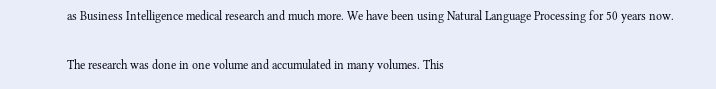as Business Intelligence medical research and much more. We have been using Natural Language Processing for 50 years now.

The research was done in one volume and accumulated in many volumes. This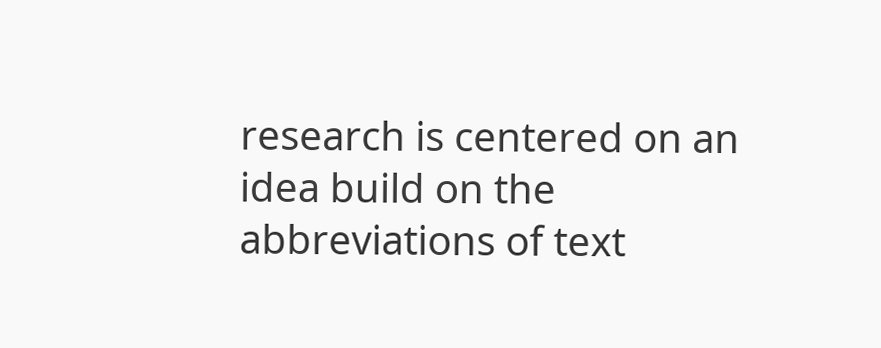research is centered on an idea build on the abbreviations of text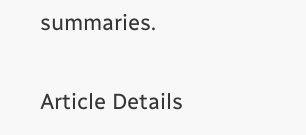summaries.


Article Details